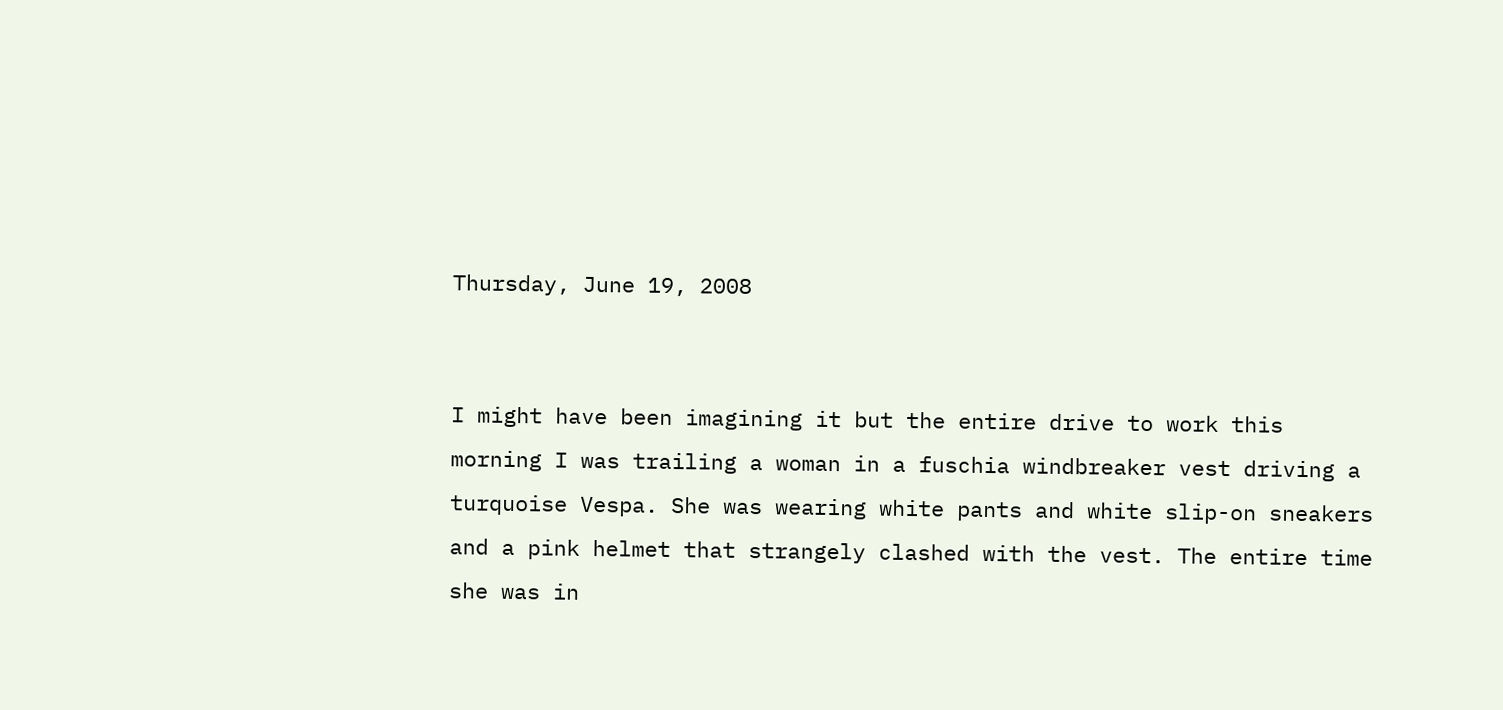Thursday, June 19, 2008


I might have been imagining it but the entire drive to work this morning I was trailing a woman in a fuschia windbreaker vest driving a turquoise Vespa. She was wearing white pants and white slip-on sneakers and a pink helmet that strangely clashed with the vest. The entire time she was in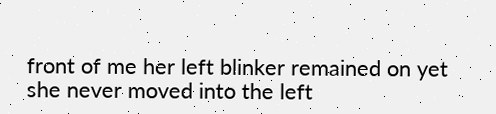front of me her left blinker remained on yet she never moved into the left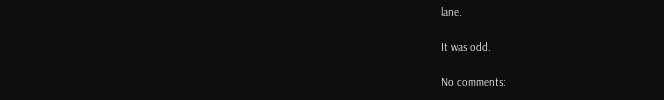lane.

It was odd.

No comments: